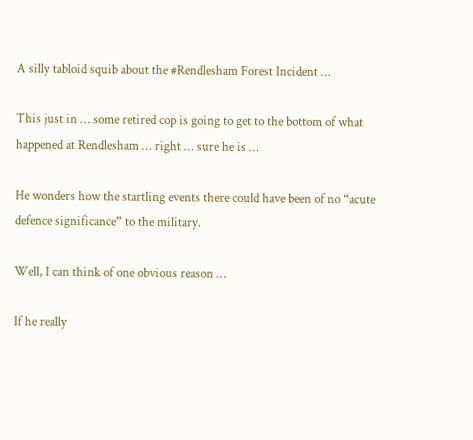A silly tabloid squib about the #Rendlesham Forest Incident …

This just in … some retired cop is going to get to the bottom of what happened at Rendlesham … right … sure he is …

He wonders how the startling events there could have been of no “acute defence significance” to the military.

Well, I can think of one obvious reason …

If he really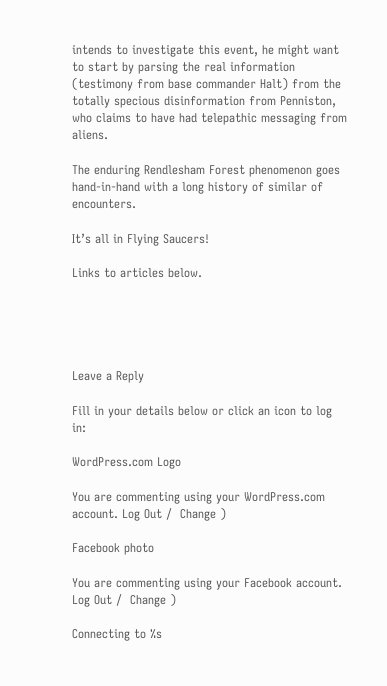intends to investigate this event, he might want to start by parsing the real information (testimony from base commander Halt) from the totally specious disinformation from Penniston, who claims to have had telepathic messaging from aliens.

The enduring Rendlesham Forest phenomenon goes hand-in-hand with a long history of similar of encounters.

It’s all in Flying Saucers!

Links to articles below.





Leave a Reply

Fill in your details below or click an icon to log in:

WordPress.com Logo

You are commenting using your WordPress.com account. Log Out /  Change )

Facebook photo

You are commenting using your Facebook account. Log Out /  Change )

Connecting to %s